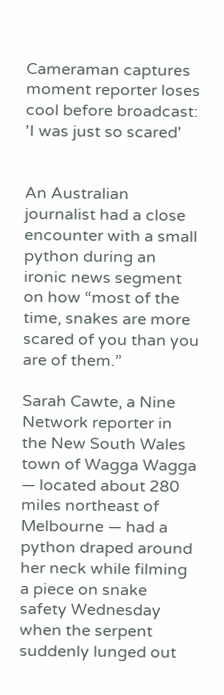Cameraman captures moment reporter loses cool before broadcast: 'I was just so scared'


An Australian journalist had a close encounter with a small python during an ironic news segment on how “most of the time, snakes are more scared of you than you are of them.”

Sarah Cawte, a Nine Network reporter in the New South Wales town of Wagga Wagga — located about 280 miles northeast of Melbourne — had a python draped around her neck while filming a piece on snake safety Wednesday when the serpent suddenly lunged out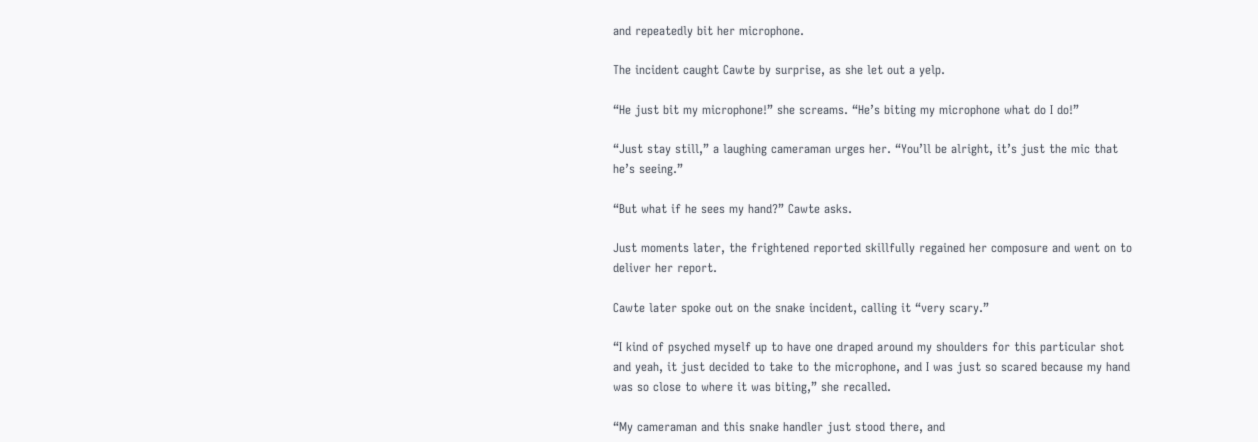and repeatedly bit her microphone.

The incident caught Cawte by surprise, as she let out a yelp.

“He just bit my microphone!” she screams. “He’s biting my microphone what do I do!”

“Just stay still,” a laughing cameraman urges her. “You’ll be alright, it’s just the mic that he’s seeing.”

“But what if he sees my hand?” Cawte asks.

Just moments later, the frightened reported skillfully regained her composure and went on to deliver her report.

Cawte later spoke out on the snake incident, calling it “very scary.”

“I kind of psyched myself up to have one draped around my shoulders for this particular shot and yeah, it just decided to take to the microphone, and I was just so scared because my hand was so close to where it was biting,” she recalled.

“My cameraman and this snake handler just stood there, and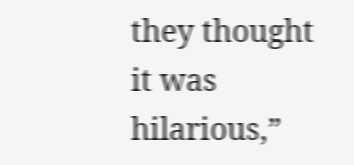they thought it was hilarious,”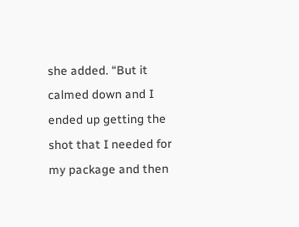she added. “But it calmed down and I ended up getting the shot that I needed for my package and then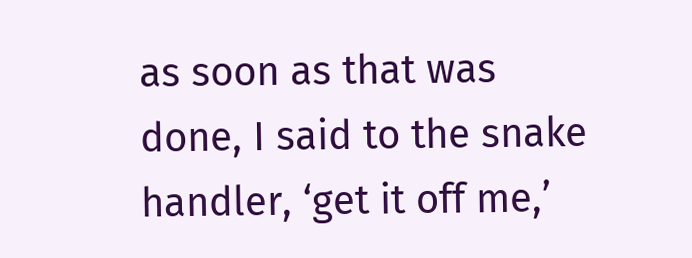as soon as that was done, I said to the snake handler, ‘get it off me,’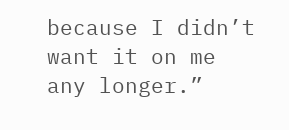because I didn’t want it on me any longer.”